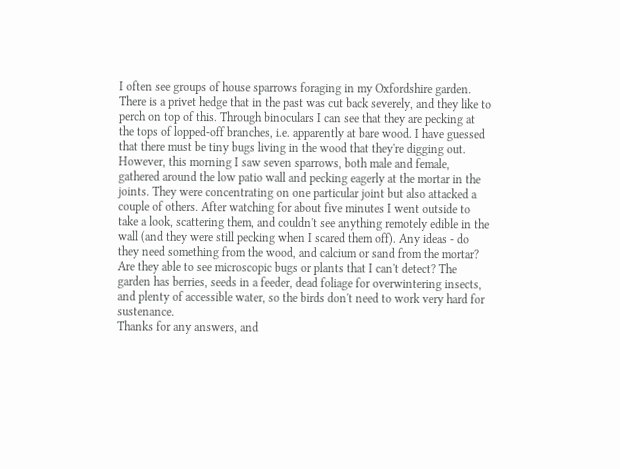I often see groups of house sparrows foraging in my Oxfordshire garden. There is a privet hedge that in the past was cut back severely, and they like to perch on top of this. Through binoculars I can see that they are pecking at the tops of lopped-off branches, i.e. apparently at bare wood. I have guessed that there must be tiny bugs living in the wood that they're digging out. However, this morning I saw seven sparrows, both male and female, gathered around the low patio wall and pecking eagerly at the mortar in the joints. They were concentrating on one particular joint but also attacked a couple of others. After watching for about five minutes I went outside to take a look, scattering them, and couldn't see anything remotely edible in the wall (and they were still pecking when I scared them off). Any ideas - do they need something from the wood, and calcium or sand from the mortar? Are they able to see microscopic bugs or plants that I can't detect? The garden has berries, seeds in a feeder, dead foliage for overwintering insects, and plenty of accessible water, so the birds don't need to work very hard for sustenance.
Thanks for any answers, and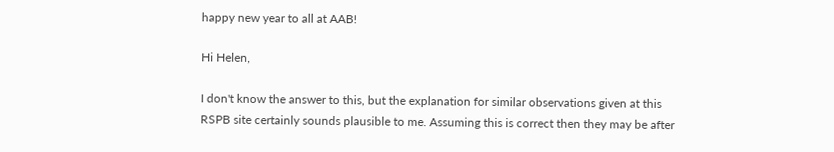happy new year to all at AAB!

Hi Helen,

I don't know the answer to this, but the explanation for similar observations given at this RSPB site certainly sounds plausible to me. Assuming this is correct then they may be after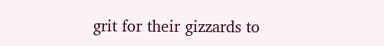grit for their gizzards to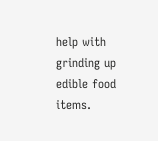help with grinding up edible food items.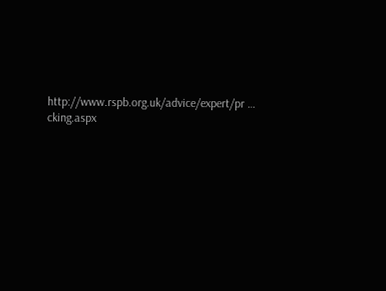http://www.rspb.org.uk/advice/expert/pr … cking.aspx